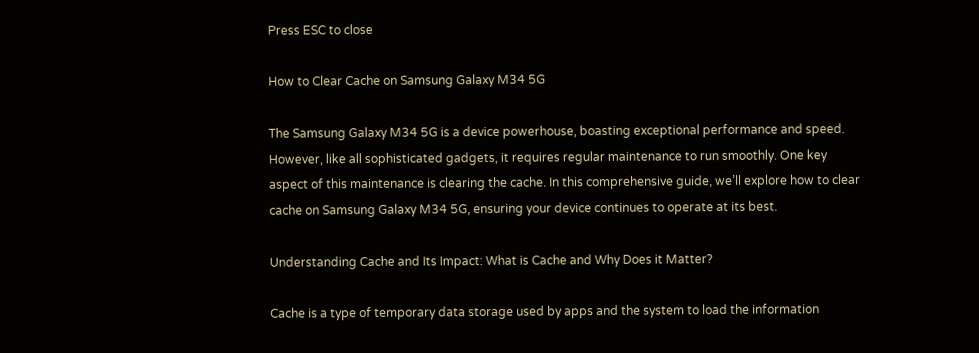Press ESC to close

How to Clear Cache on Samsung Galaxy M34 5G

The Samsung Galaxy M34 5G is a device powerhouse, boasting exceptional performance and speed. However, like all sophisticated gadgets, it requires regular maintenance to run smoothly. One key aspect of this maintenance is clearing the cache. In this comprehensive guide, we’ll explore how to clear cache on Samsung Galaxy M34 5G, ensuring your device continues to operate at its best.

Understanding Cache and Its Impact: What is Cache and Why Does it Matter?

Cache is a type of temporary data storage used by apps and the system to load the information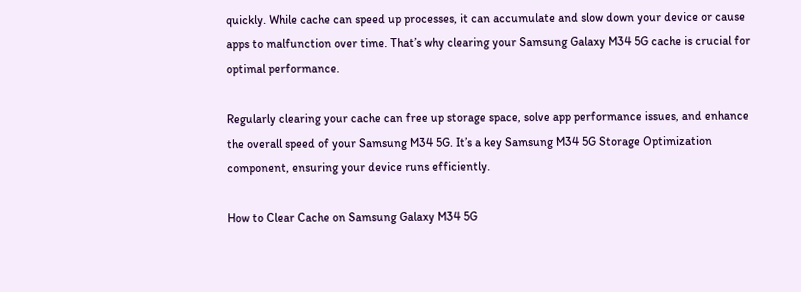quickly. While cache can speed up processes, it can accumulate and slow down your device or cause apps to malfunction over time. That’s why clearing your Samsung Galaxy M34 5G cache is crucial for optimal performance.

Regularly clearing your cache can free up storage space, solve app performance issues, and enhance the overall speed of your Samsung M34 5G. It’s a key Samsung M34 5G Storage Optimization component, ensuring your device runs efficiently.

How to Clear Cache on Samsung Galaxy M34 5G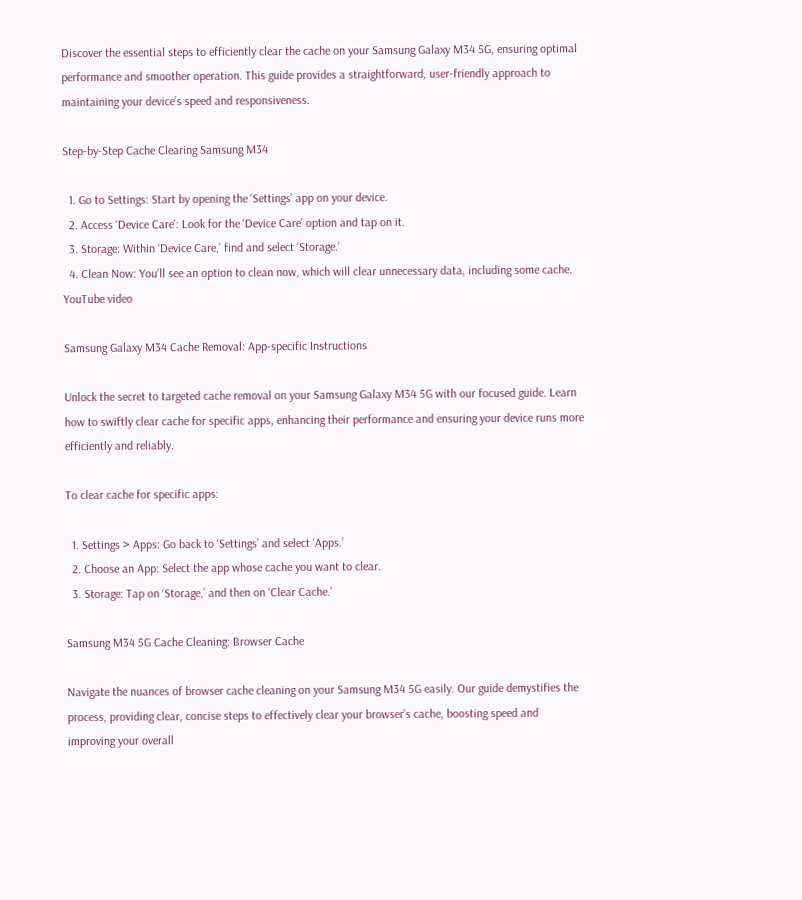Discover the essential steps to efficiently clear the cache on your Samsung Galaxy M34 5G, ensuring optimal performance and smoother operation. This guide provides a straightforward, user-friendly approach to maintaining your device’s speed and responsiveness.

Step-by-Step Cache Clearing Samsung M34

  1. Go to Settings: Start by opening the ‘Settings’ app on your device.
  2. Access ‘Device Care’: Look for the ‘Device Care’ option and tap on it.
  3. Storage: Within ‘Device Care,’ find and select ‘Storage.’
  4. Clean Now: You’ll see an option to clean now, which will clear unnecessary data, including some cache.
YouTube video

Samsung Galaxy M34 Cache Removal: App-specific Instructions

Unlock the secret to targeted cache removal on your Samsung Galaxy M34 5G with our focused guide. Learn how to swiftly clear cache for specific apps, enhancing their performance and ensuring your device runs more efficiently and reliably.

To clear cache for specific apps:

  1. Settings > Apps: Go back to ‘Settings’ and select ‘Apps.’
  2. Choose an App: Select the app whose cache you want to clear.
  3. Storage: Tap on ‘Storage,’ and then on ‘Clear Cache.’

Samsung M34 5G Cache Cleaning: Browser Cache

Navigate the nuances of browser cache cleaning on your Samsung M34 5G easily. Our guide demystifies the process, providing clear, concise steps to effectively clear your browser’s cache, boosting speed and improving your overall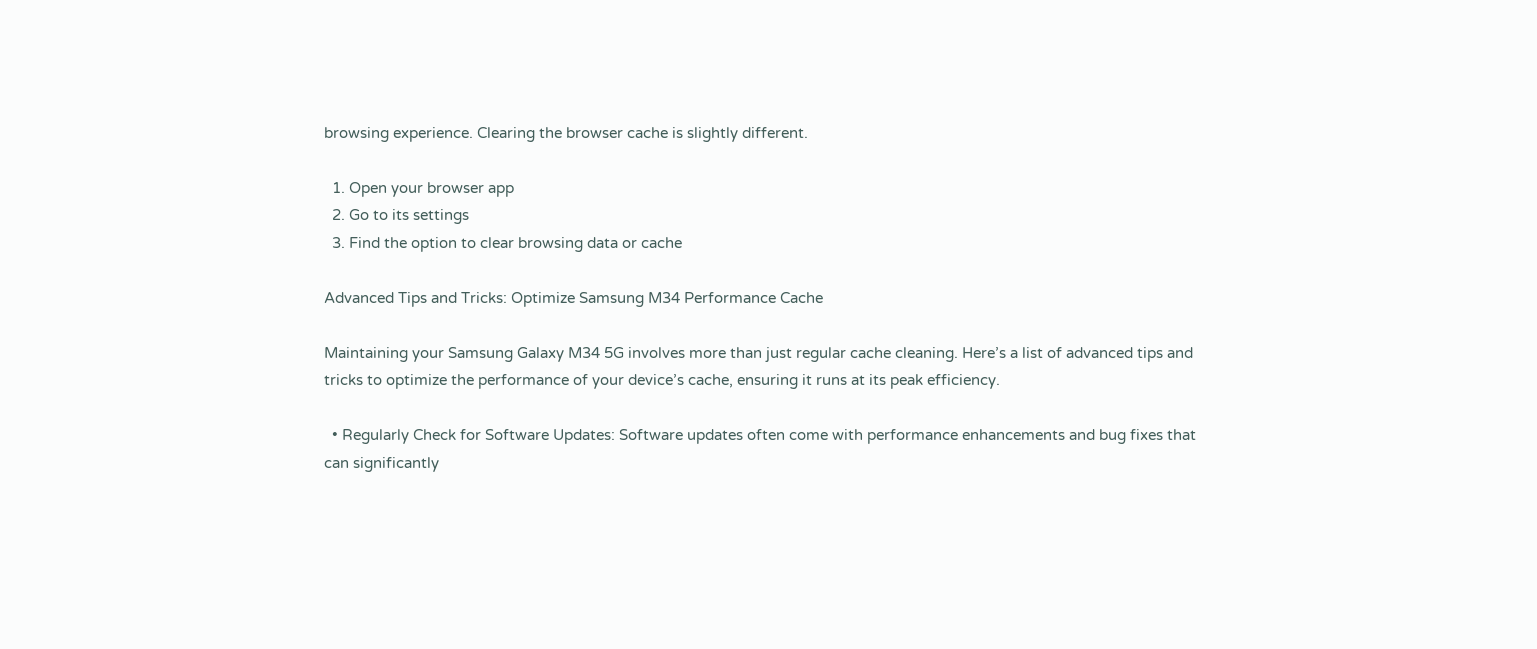browsing experience. Clearing the browser cache is slightly different.

  1. Open your browser app
  2. Go to its settings
  3. Find the option to clear browsing data or cache

Advanced Tips and Tricks: Optimize Samsung M34 Performance Cache

Maintaining your Samsung Galaxy M34 5G involves more than just regular cache cleaning. Here’s a list of advanced tips and tricks to optimize the performance of your device’s cache, ensuring it runs at its peak efficiency.

  • Regularly Check for Software Updates: Software updates often come with performance enhancements and bug fixes that can significantly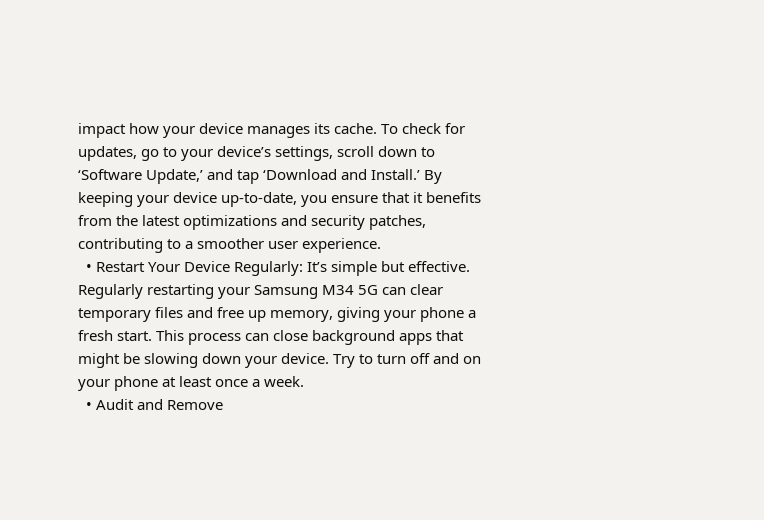impact how your device manages its cache. To check for updates, go to your device’s settings, scroll down to ‘Software Update,’ and tap ‘Download and Install.’ By keeping your device up-to-date, you ensure that it benefits from the latest optimizations and security patches, contributing to a smoother user experience.
  • Restart Your Device Regularly: It’s simple but effective. Regularly restarting your Samsung M34 5G can clear temporary files and free up memory, giving your phone a fresh start. This process can close background apps that might be slowing down your device. Try to turn off and on your phone at least once a week.
  • Audit and Remove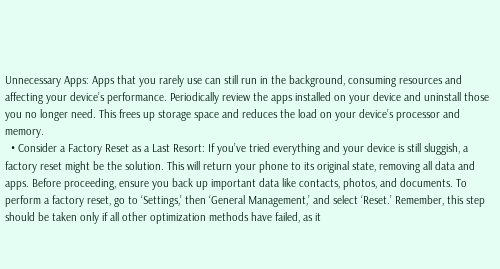Unnecessary Apps: Apps that you rarely use can still run in the background, consuming resources and affecting your device’s performance. Periodically review the apps installed on your device and uninstall those you no longer need. This frees up storage space and reduces the load on your device’s processor and memory.
  • Consider a Factory Reset as a Last Resort: If you’ve tried everything and your device is still sluggish, a factory reset might be the solution. This will return your phone to its original state, removing all data and apps. Before proceeding, ensure you back up important data like contacts, photos, and documents. To perform a factory reset, go to ‘Settings,’ then ‘General Management,’ and select ‘Reset.’ Remember, this step should be taken only if all other optimization methods have failed, as it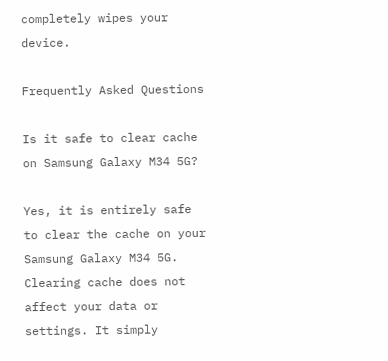completely wipes your device.

Frequently Asked Questions

Is it safe to clear cache on Samsung Galaxy M34 5G?

Yes, it is entirely safe to clear the cache on your Samsung Galaxy M34 5G. Clearing cache does not affect your data or settings. It simply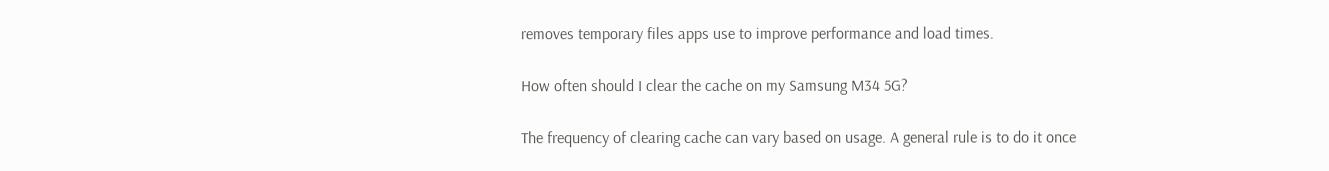removes temporary files apps use to improve performance and load times.

How often should I clear the cache on my Samsung M34 5G?

The frequency of clearing cache can vary based on usage. A general rule is to do it once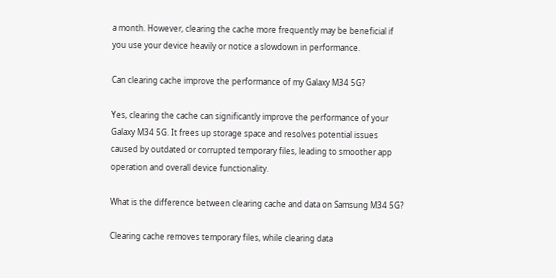a month. However, clearing the cache more frequently may be beneficial if you use your device heavily or notice a slowdown in performance.

Can clearing cache improve the performance of my Galaxy M34 5G?

Yes, clearing the cache can significantly improve the performance of your Galaxy M34 5G. It frees up storage space and resolves potential issues caused by outdated or corrupted temporary files, leading to smoother app operation and overall device functionality.

What is the difference between clearing cache and data on Samsung M34 5G?

Clearing cache removes temporary files, while clearing data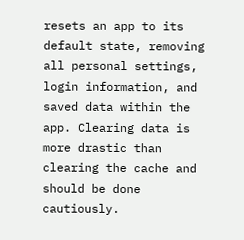resets an app to its default state, removing all personal settings, login information, and saved data within the app. Clearing data is more drastic than clearing the cache and should be done cautiously.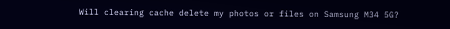Will clearing cache delete my photos or files on Samsung M34 5G?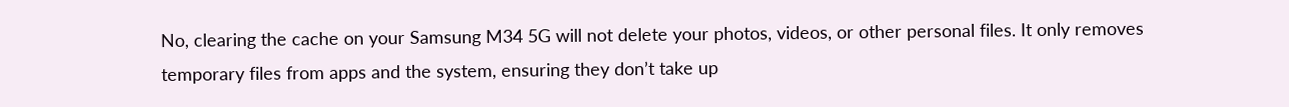No, clearing the cache on your Samsung M34 5G will not delete your photos, videos, or other personal files. It only removes temporary files from apps and the system, ensuring they don’t take up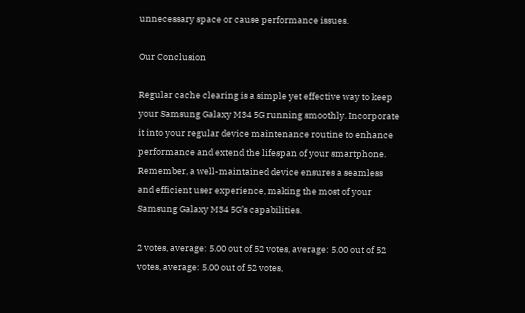unnecessary space or cause performance issues.

Our Conclusion

Regular cache clearing is a simple yet effective way to keep your Samsung Galaxy M34 5G running smoothly. Incorporate it into your regular device maintenance routine to enhance performance and extend the lifespan of your smartphone. Remember, a well-maintained device ensures a seamless and efficient user experience, making the most of your Samsung Galaxy M34 5G’s capabilities.

2 votes, average: 5.00 out of 52 votes, average: 5.00 out of 52 votes, average: 5.00 out of 52 votes,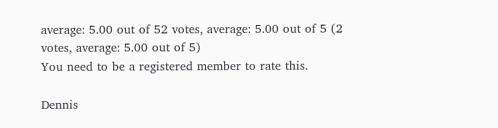average: 5.00 out of 52 votes, average: 5.00 out of 5 (2 votes, average: 5.00 out of 5)
You need to be a registered member to rate this.

Dennis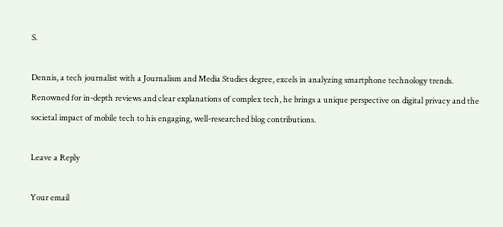S.

Dennis, a tech journalist with a Journalism and Media Studies degree, excels in analyzing smartphone technology trends. Renowned for in-depth reviews and clear explanations of complex tech, he brings a unique perspective on digital privacy and the societal impact of mobile tech to his engaging, well-researched blog contributions.

Leave a Reply

Your email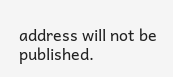address will not be published.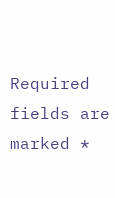Required fields are marked *